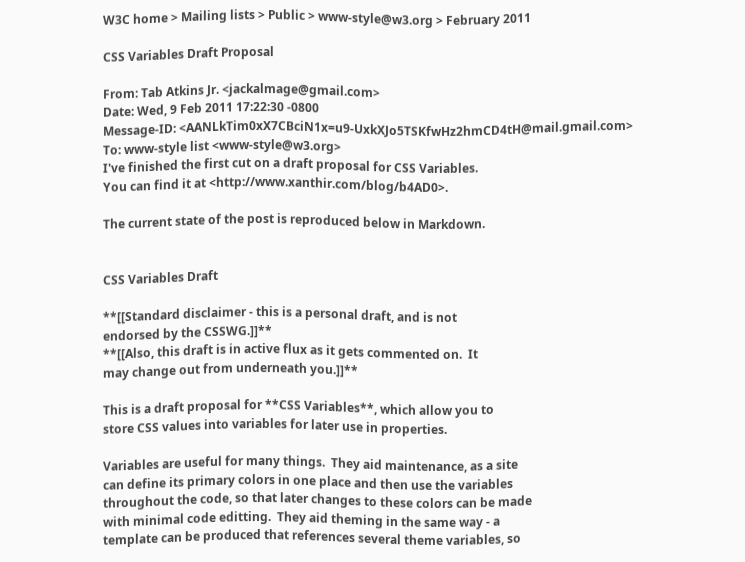W3C home > Mailing lists > Public > www-style@w3.org > February 2011

CSS Variables Draft Proposal

From: Tab Atkins Jr. <jackalmage@gmail.com>
Date: Wed, 9 Feb 2011 17:22:30 -0800
Message-ID: <AANLkTim0xX7CBciN1x=u9-UxkXJo5TSKfwHz2hmCD4tH@mail.gmail.com>
To: www-style list <www-style@w3.org>
I've finished the first cut on a draft proposal for CSS Variables.
You can find it at <http://www.xanthir.com/blog/b4AD0>.

The current state of the post is reproduced below in Markdown.


CSS Variables Draft

**[[Standard disclaimer - this is a personal draft, and is not
endorsed by the CSSWG.]]**
**[[Also, this draft is in active flux as it gets commented on.  It
may change out from underneath you.]]**

This is a draft proposal for **CSS Variables**, which allow you to
store CSS values into variables for later use in properties.

Variables are useful for many things.  They aid maintenance, as a site
can define its primary colors in one place and then use the variables
throughout the code, so that later changes to these colors can be made
with minimal code editting.  They aid theming in the same way - a
template can be produced that references several theme variables, so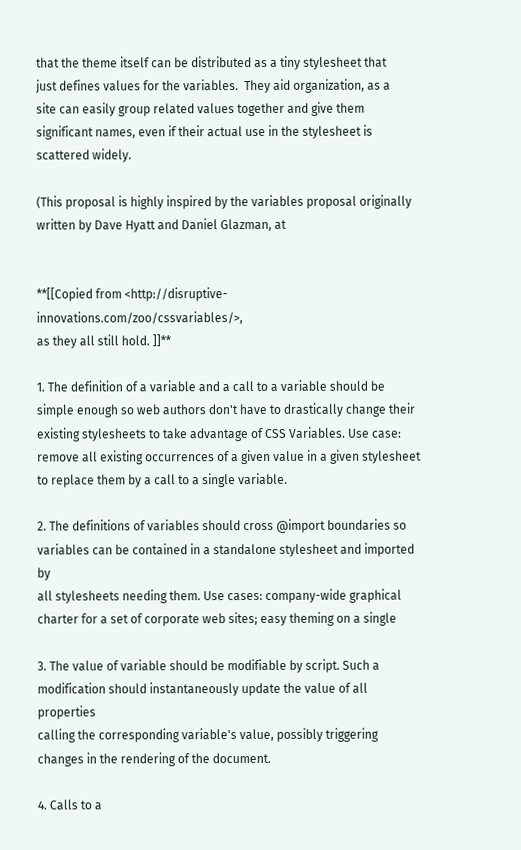that the theme itself can be distributed as a tiny stylesheet that
just defines values for the variables.  They aid organization, as a
site can easily group related values together and give them
significant names, even if their actual use in the stylesheet is
scattered widely.

(This proposal is highly inspired by the variables proposal originally
written by Dave Hyatt and Daniel Glazman, at


**[[Copied from <http://disruptive-innovations.com/zoo/cssvariables/>,
as they all still hold. ]]**

1. The definition of a variable and a call to a variable should be
simple enough so web authors don't have to drastically change their
existing stylesheets to take advantage of CSS Variables. Use case:
remove all existing occurrences of a given value in a given stylesheet
to replace them by a call to a single variable.

2. The definitions of variables should cross @import boundaries so
variables can be contained in a standalone stylesheet and imported by
all stylesheets needing them. Use cases: company-wide graphical
charter for a set of corporate web sites; easy theming on a single

3. The value of variable should be modifiable by script. Such a
modification should instantaneously update the value of all properties
calling the corresponding variable's value, possibly triggering
changes in the rendering of the document.

4. Calls to a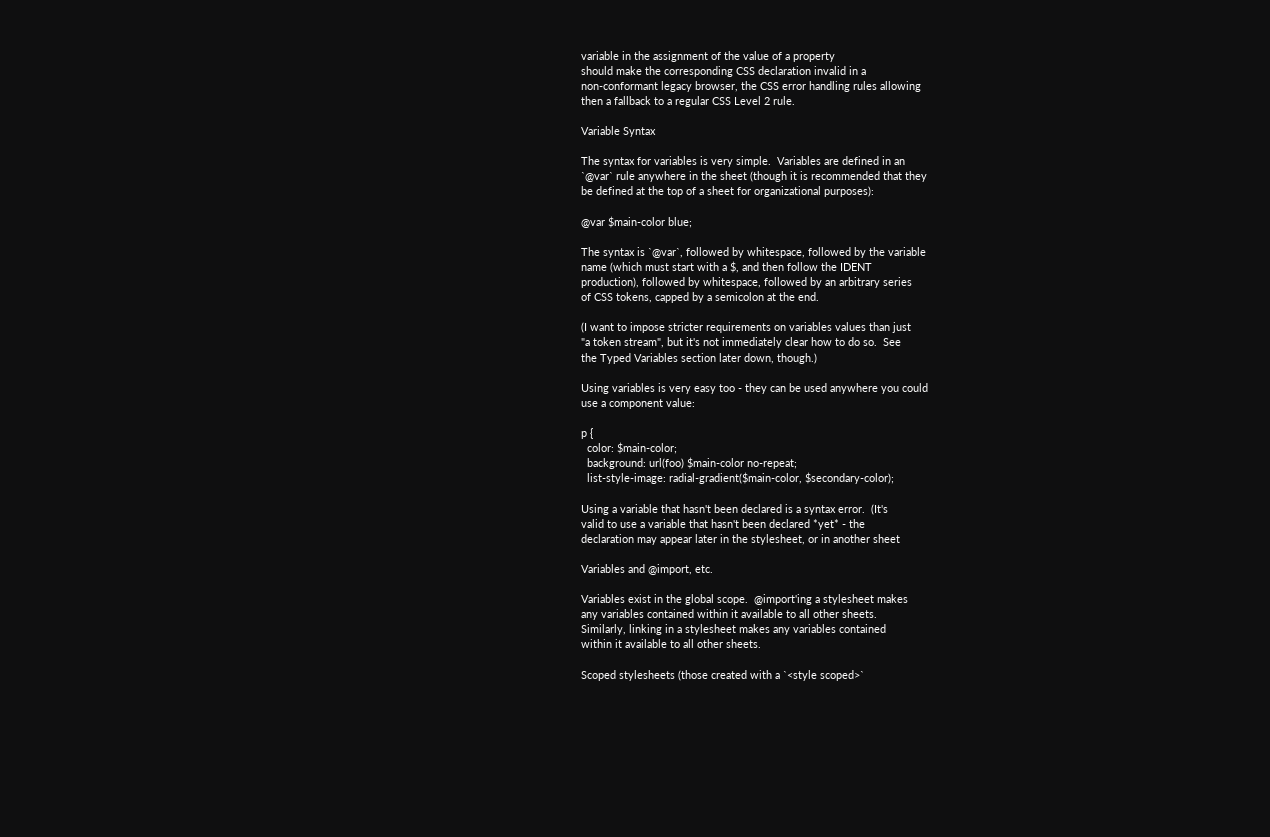variable in the assignment of the value of a property
should make the corresponding CSS declaration invalid in a
non-conformant legacy browser, the CSS error handling rules allowing
then a fallback to a regular CSS Level 2 rule.

Variable Syntax

The syntax for variables is very simple.  Variables are defined in an
`@var` rule anywhere in the sheet (though it is recommended that they
be defined at the top of a sheet for organizational purposes):

@var $main-color blue;

The syntax is `@var`, followed by whitespace, followed by the variable
name (which must start with a $, and then follow the IDENT
production), followed by whitespace, followed by an arbitrary series
of CSS tokens, capped by a semicolon at the end.

(I want to impose stricter requirements on variables values than just
"a token stream", but it's not immediately clear how to do so.  See
the Typed Variables section later down, though.)

Using variables is very easy too - they can be used anywhere you could
use a component value:

p {
  color: $main-color;
  background: url(foo) $main-color no-repeat;
  list-style-image: radial-gradient($main-color, $secondary-color);

Using a variable that hasn't been declared is a syntax error.  (It's
valid to use a variable that hasn't been declared *yet* - the
declaration may appear later in the stylesheet, or in another sheet

Variables and @import, etc.

Variables exist in the global scope.  @import'ing a stylesheet makes
any variables contained within it available to all other sheets.
Similarly, linking in a stylesheet makes any variables contained
within it available to all other sheets.

Scoped stylesheets (those created with a `<style scoped>`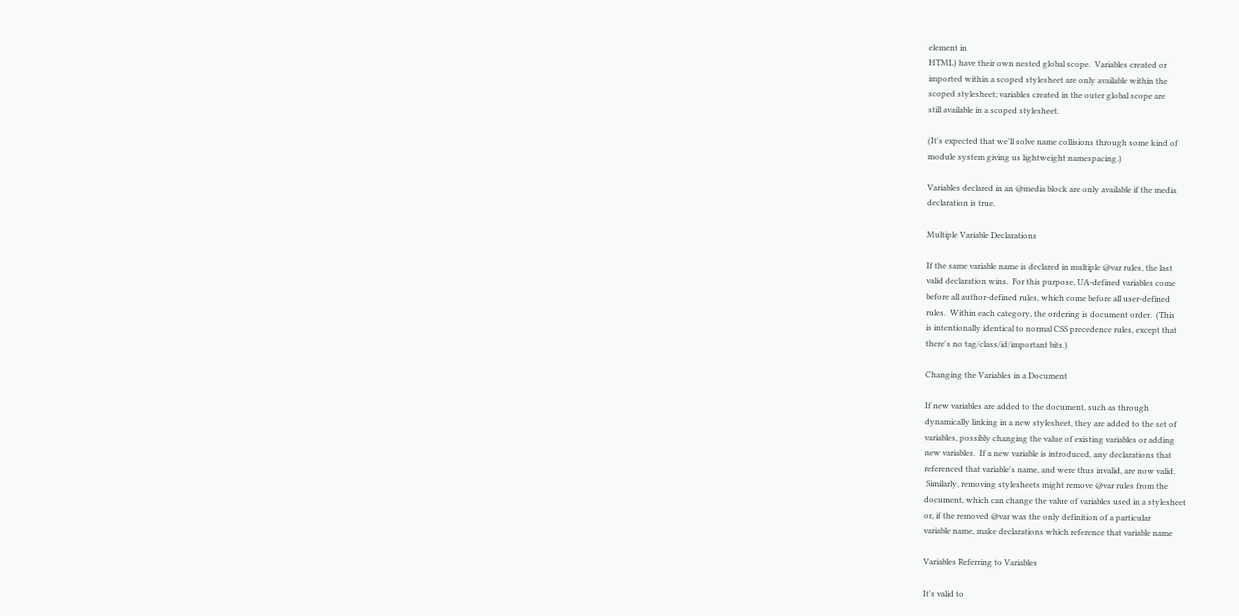element in
HTML) have their own nested global scope.  Variables created or
imported within a scoped stylesheet are only available within the
scoped stylesheet; variables created in the outer global scope are
still available in a scoped stylesheet.

(It's expected that we'll solve name collisions through some kind of
module system giving us lightweight namespacing.)

Variables declared in an @media block are only available if the media
declaration is true.

Multiple Variable Declarations

If the same variable name is declared in multiple @var rules, the last
valid declaration wins.  For this purpose, UA-defined variables come
before all author-defined rules, which come before all user-defined
rules.  Within each category, the ordering is document order.  (This
is intentionally identical to normal CSS precedence rules, except that
there's no tag/class/id/important bits.)

Changing the Variables in a Document

If new variables are added to the document, such as through
dynamically linking in a new stylesheet, they are added to the set of
variables, possibly changing the value of existing variables or adding
new variables.  If a new variable is introduced, any declarations that
referenced that variable's name, and were thus invalid, are now valid.
 Similarly, removing stylesheets might remove @var rules from the
document, which can change the value of variables used in a stylesheet
or, if the removed @var was the only definition of a particular
variable name, make declarations which reference that variable name

Variables Referring to Variables

It's valid to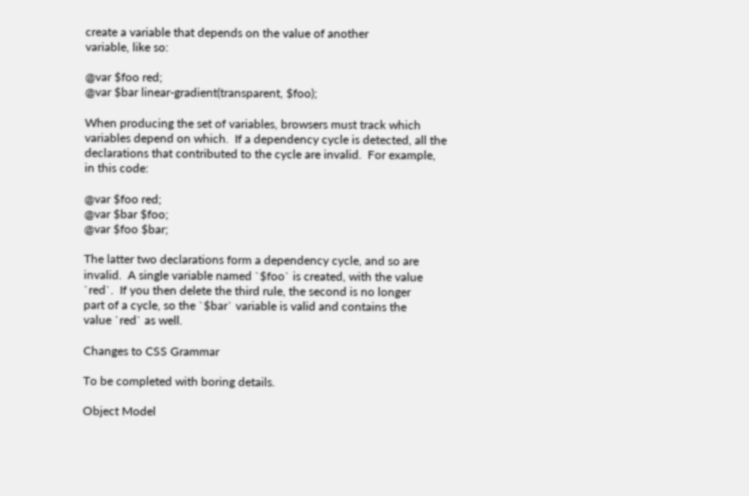create a variable that depends on the value of another
variable, like so:

@var $foo red;
@var $bar linear-gradient(transparent, $foo);

When producing the set of variables, browsers must track which
variables depend on which.  If a dependency cycle is detected, all the
declarations that contributed to the cycle are invalid.  For example,
in this code:

@var $foo red;
@var $bar $foo;
@var $foo $bar;

The latter two declarations form a dependency cycle, and so are
invalid.  A single variable named `$foo` is created, with the value
`red`.  If you then delete the third rule, the second is no longer
part of a cycle, so the `$bar` variable is valid and contains the
value `red` as well.

Changes to CSS Grammar

To be completed with boring details.

Object Model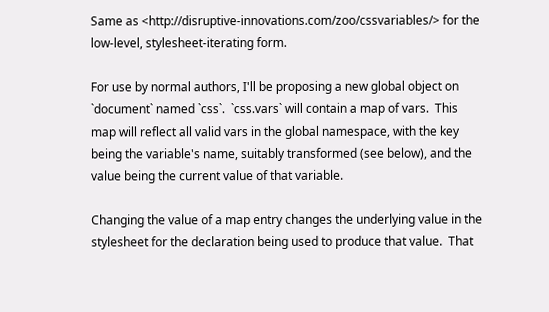Same as <http://disruptive-innovations.com/zoo/cssvariables/> for the
low-level, stylesheet-iterating form.

For use by normal authors, I'll be proposing a new global object on
`document` named `css`.  `css.vars` will contain a map of vars.  This
map will reflect all valid vars in the global namespace, with the key
being the variable's name, suitably transformed (see below), and the
value being the current value of that variable.

Changing the value of a map entry changes the underlying value in the
stylesheet for the declaration being used to produce that value.  That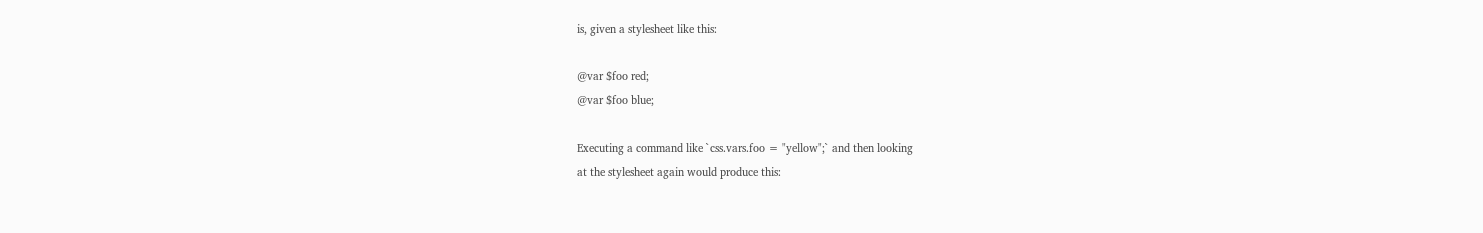is, given a stylesheet like this:

@var $foo red;
@var $foo blue;

Executing a command like `css.vars.foo = "yellow";` and then looking
at the stylesheet again would produce this: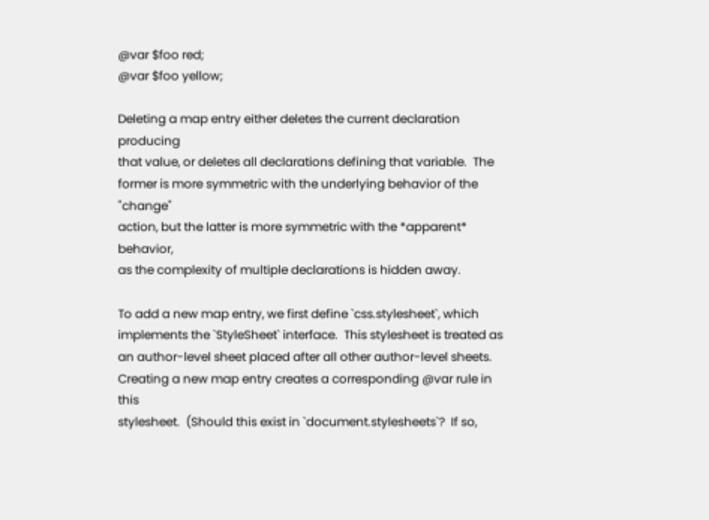@var $foo red;
@var $foo yellow;

Deleting a map entry either deletes the current declaration producing
that value, or deletes all declarations defining that variable.  The
former is more symmetric with the underlying behavior of the "change"
action, but the latter is more symmetric with the *apparent* behavior,
as the complexity of multiple declarations is hidden away.

To add a new map entry, we first define `css.stylesheet`, which
implements the `StyleSheet` interface.  This stylesheet is treated as
an author-level sheet placed after all other author-level sheets.
Creating a new map entry creates a corresponding @var rule in this
stylesheet.  (Should this exist in `document.stylesheets`?  If so,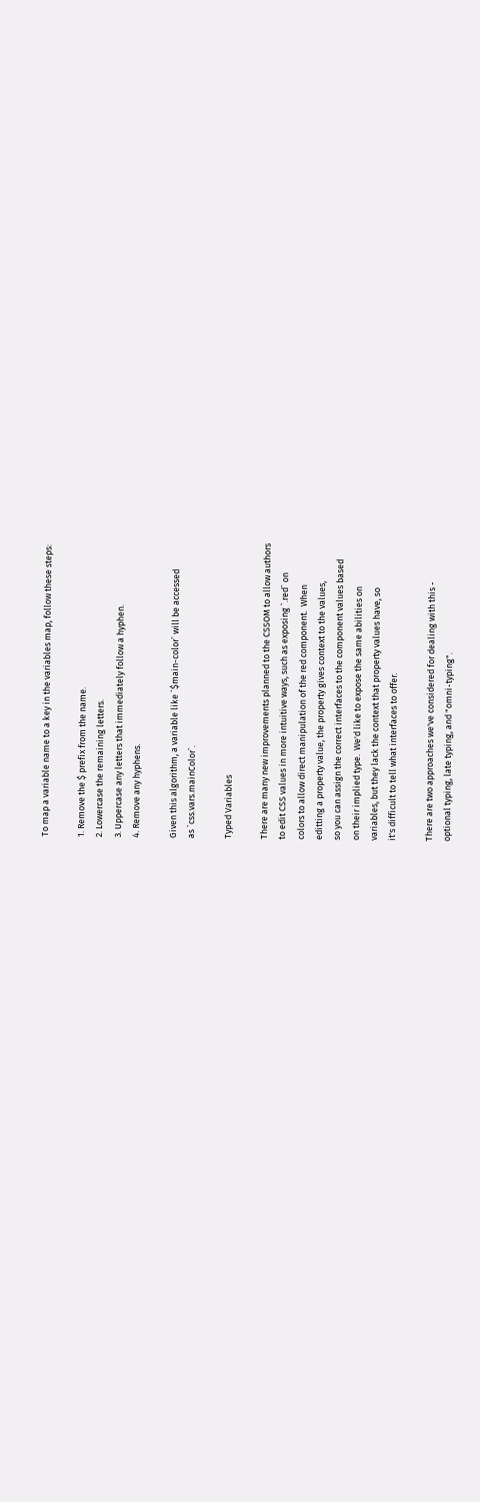To map a variable name to a key in the variables map, follow these steps:

1. Remove the $ prefix from the name.
2. Lowercase the remaining letters.
3. Uppercase any letters that immediately follow a hyphen.
4. Remove any hyphens.

Given this algorithm, a variable like `$main-color` will be accessed
as `css.vars.mainColor`.

Typed Variables

There are many new improvements planned to the CSSOM to allow authors
to edit CSS values in more intuitive ways, such as exposing `.red` on
colors to allow direct manipulation of the red component.  When
editting a property value, the property gives context to the values,
so you can assign the correct interfaces to the component values based
on their implied type.  We'd like to expose the same abilities on
variables, but they lack the context that property values have, so
it's difficult to tell what interfaces to offer.

There are two approaches we've considered for dealing with this -
optional typing, late typing, and "omni-typing".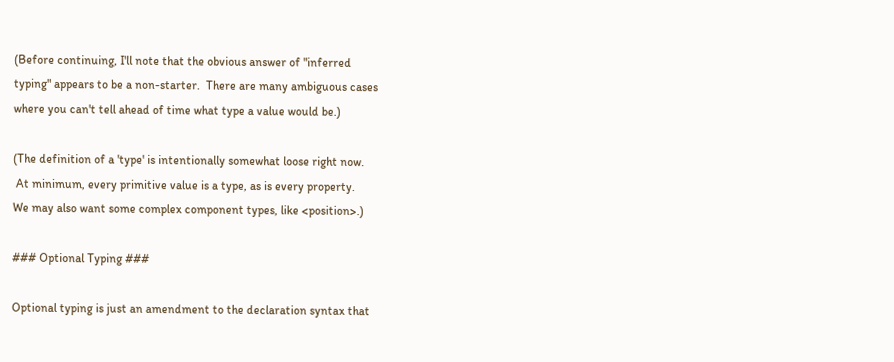(Before continuing, I'll note that the obvious answer of "inferred
typing" appears to be a non-starter.  There are many ambiguous cases
where you can't tell ahead of time what type a value would be.)

(The definition of a 'type' is intentionally somewhat loose right now.
 At minimum, every primitive value is a type, as is every property.
We may also want some complex component types, like <position>.)

### Optional Typing ###

Optional typing is just an amendment to the declaration syntax that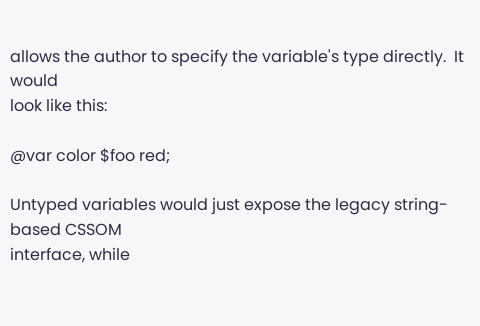allows the author to specify the variable's type directly.  It would
look like this:

@var color $foo red;

Untyped variables would just expose the legacy string-based CSSOM
interface, while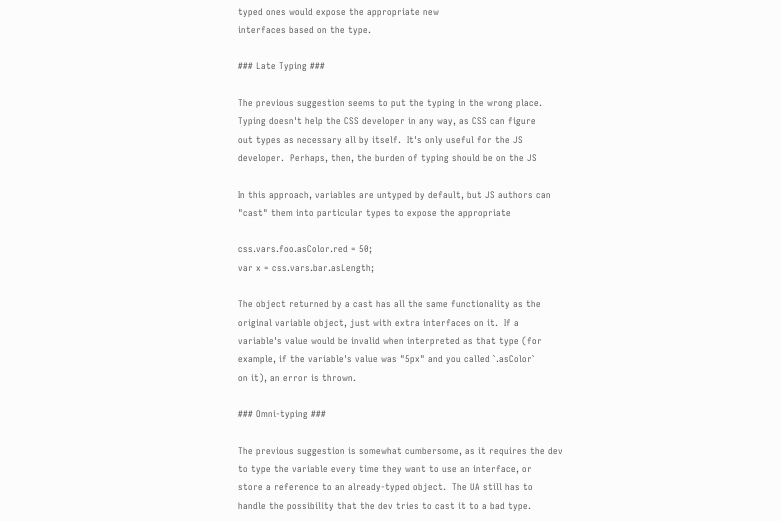typed ones would expose the appropriate new
interfaces based on the type.

### Late Typing ###

The previous suggestion seems to put the typing in the wrong place.
Typing doesn't help the CSS developer in any way, as CSS can figure
out types as necessary all by itself.  It's only useful for the JS
developer.  Perhaps, then, the burden of typing should be on the JS

In this approach, variables are untyped by default, but JS authors can
"cast" them into particular types to expose the appropriate

css.vars.foo.asColor.red = 50;
var x = css.vars.bar.asLength;

The object returned by a cast has all the same functionality as the
original variable object, just with extra interfaces on it.  If a
variable's value would be invalid when interpreted as that type (for
example, if the variable's value was "5px" and you called `.asColor`
on it), an error is thrown.

### Omni-typing ###

The previous suggestion is somewhat cumbersome, as it requires the dev
to type the variable every time they want to use an interface, or
store a reference to an already-typed object.  The UA still has to
handle the possibility that the dev tries to cast it to a bad type.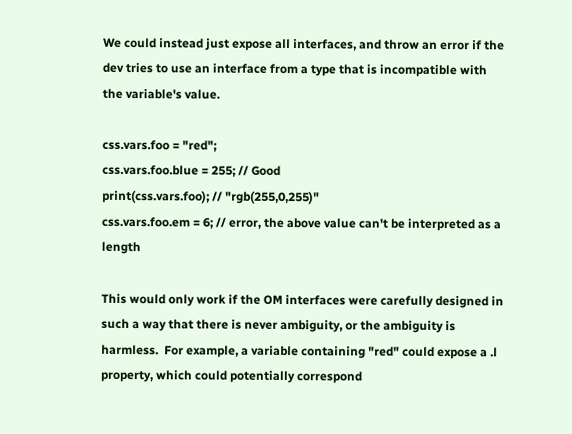We could instead just expose all interfaces, and throw an error if the
dev tries to use an interface from a type that is incompatible with
the variable's value.

css.vars.foo = "red";
css.vars.foo.blue = 255; // Good
print(css.vars.foo); // "rgb(255,0,255)"
css.vars.foo.em = 6; // error, the above value can't be interpreted as a length

This would only work if the OM interfaces were carefully designed in
such a way that there is never ambiguity, or the ambiguity is
harmless.  For example, a variable containing "red" could expose a .l
property, which could potentially correspond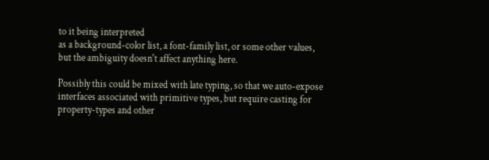to it being interpreted
as a background-color list, a font-family list, or some other values,
but the ambiguity doesn't affect anything here.

Possibly this could be mixed with late typing, so that we auto-expose
interfaces associated with primitive types, but require casting for
property-types and other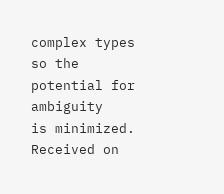complex types so the potential for ambiguity
is minimized.
Received on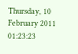Thursday, 10 February 2011 01:23:23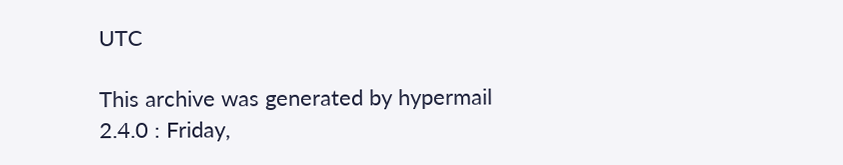UTC

This archive was generated by hypermail 2.4.0 : Friday,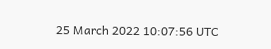25 March 2022 10:07:56 UTC